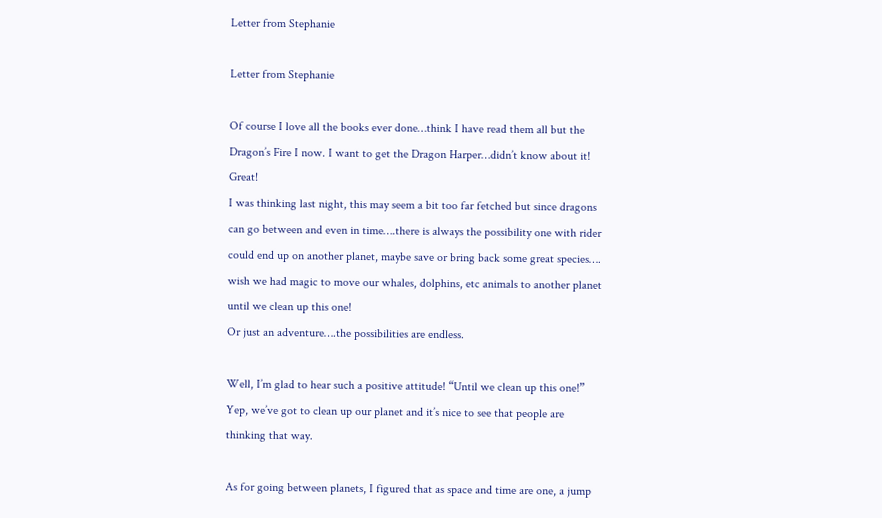Letter from Stephanie

Letter from Stephanie

Of course I love all the books ever done…think I have read them all but the Dragon’s Fire I now. I want to get the Dragon Harper…didn’t know about it! Great!
I was thinking last night, this may seem a bit too far fetched but since dragons can go between and even in time….there is always the possibility one with rider could end up on another planet, maybe save or bring back some great species….
wish we had magic to move our whales, dolphins, etc animals to another planet until we clean up this one!
Or just an adventure….the possibilities are endless.

Well, I’m glad to hear such a positive attitude! “Until we clean up this one!” Yep, we’ve got to clean up our planet and it’s nice to see that people are thinking that way.

As for going between planets, I figured that as space and time are one, a jump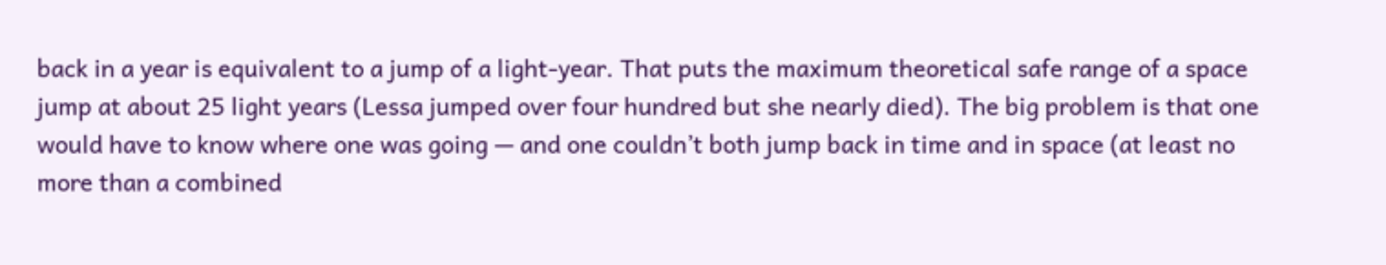back in a year is equivalent to a jump of a light-year. That puts the maximum theoretical safe range of a space jump at about 25 light years (Lessa jumped over four hundred but she nearly died). The big problem is that one would have to know where one was going — and one couldn’t both jump back in time and in space (at least no more than a combined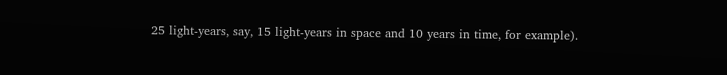25 light-years, say, 15 light-years in space and 10 years in time, for example).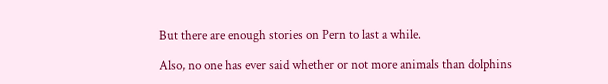But there are enough stories on Pern to last a while.

Also, no one has ever said whether or not more animals than dolphins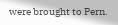were brought to Pern.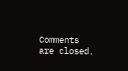Comments are closed.